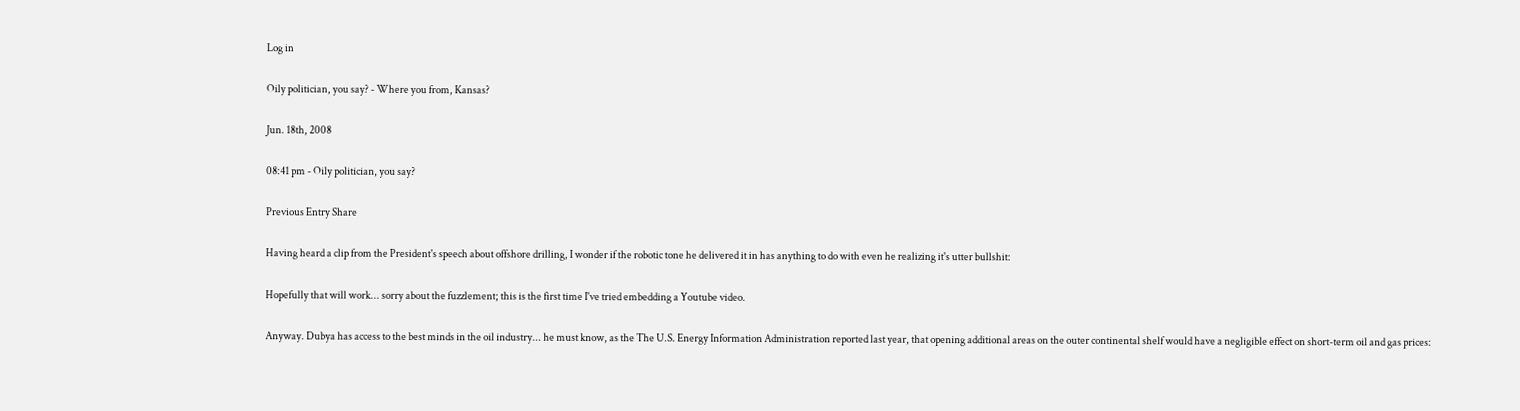Log in

Oily politician, you say? - Where you from, Kansas?

Jun. 18th, 2008

08:41 pm - Oily politician, you say?

Previous Entry Share

Having heard a clip from the President's speech about offshore drilling, I wonder if the robotic tone he delivered it in has anything to do with even he realizing it's utter bullshit:

Hopefully that will work... sorry about the fuzzlement; this is the first time I've tried embedding a Youtube video.

Anyway. Dubya has access to the best minds in the oil industry... he must know, as the The U.S. Energy Information Administration reported last year, that opening additional areas on the outer continental shelf would have a negligible effect on short-term oil and gas prices: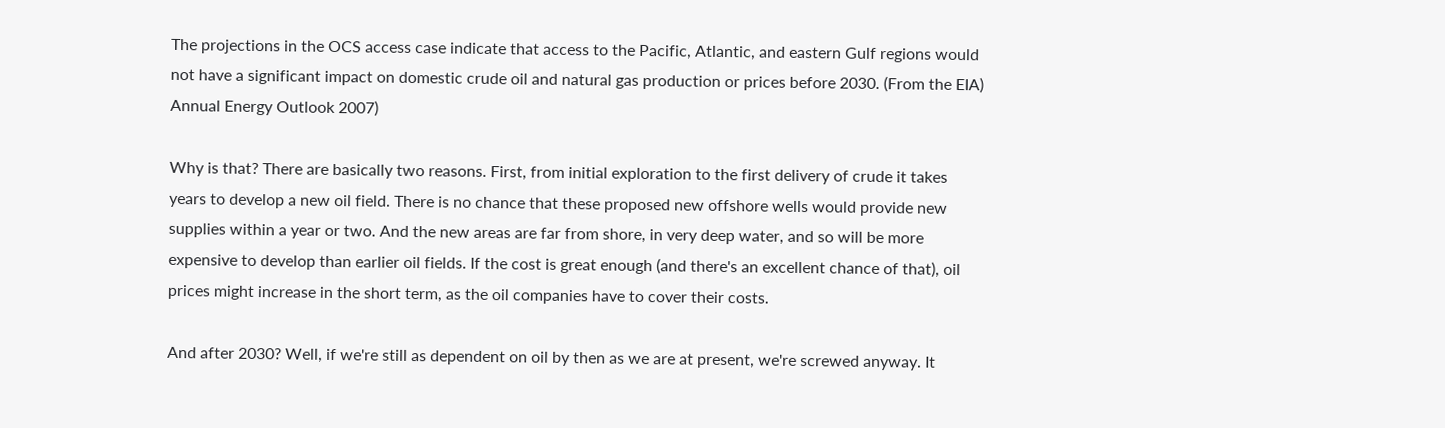The projections in the OCS access case indicate that access to the Pacific, Atlantic, and eastern Gulf regions would not have a significant impact on domestic crude oil and natural gas production or prices before 2030. (From the EIA) Annual Energy Outlook 2007)

Why is that? There are basically two reasons. First, from initial exploration to the first delivery of crude it takes years to develop a new oil field. There is no chance that these proposed new offshore wells would provide new supplies within a year or two. And the new areas are far from shore, in very deep water, and so will be more expensive to develop than earlier oil fields. If the cost is great enough (and there's an excellent chance of that), oil prices might increase in the short term, as the oil companies have to cover their costs.

And after 2030? Well, if we're still as dependent on oil by then as we are at present, we're screwed anyway. It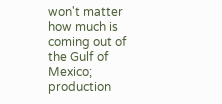won't matter how much is coming out of the Gulf of Mexico; production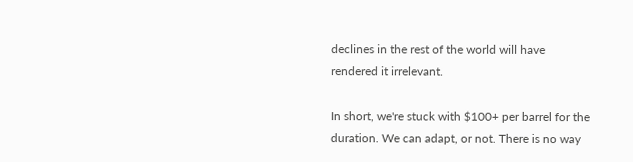declines in the rest of the world will have rendered it irrelevant.

In short, we're stuck with $100+ per barrel for the duration. We can adapt, or not. There is no way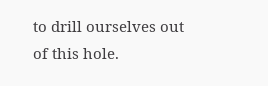to drill ourselves out of this hole.